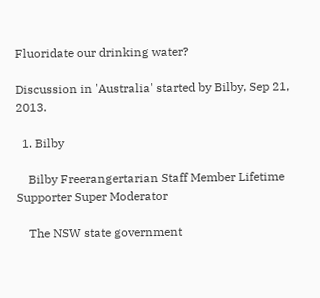Fluoridate our drinking water?

Discussion in 'Australia' started by Bilby, Sep 21, 2013.

  1. Bilby

    Bilby Freerangertarian Staff Member Lifetime Supporter Super Moderator

    The NSW state government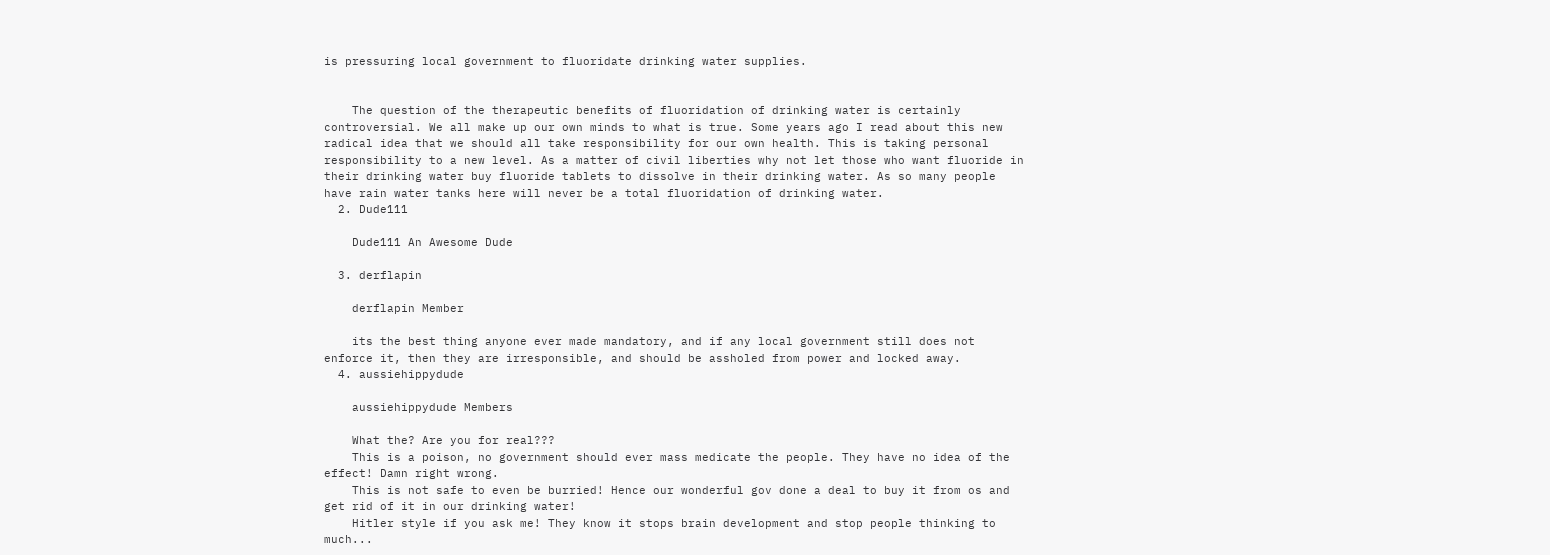is pressuring local government to fluoridate drinking water supplies.


    The question of the therapeutic benefits of fluoridation of drinking water is certainly controversial. We all make up our own minds to what is true. Some years ago I read about this new radical idea that we should all take responsibility for our own health. This is taking personal responsibility to a new level. As a matter of civil liberties why not let those who want fluoride in their drinking water buy fluoride tablets to dissolve in their drinking water. As so many people have rain water tanks here will never be a total fluoridation of drinking water.
  2. Dude111

    Dude111 An Awesome Dude

  3. derflapin

    derflapin Member

    its the best thing anyone ever made mandatory, and if any local government still does not enforce it, then they are irresponsible, and should be assholed from power and locked away.
  4. aussiehippydude

    aussiehippydude Members

    What the? Are you for real???
    This is a poison, no government should ever mass medicate the people. They have no idea of the effect! Damn right wrong.
    This is not safe to even be burried! Hence our wonderful gov done a deal to buy it from os and get rid of it in our drinking water!
    Hitler style if you ask me! They know it stops brain development and stop people thinking to much...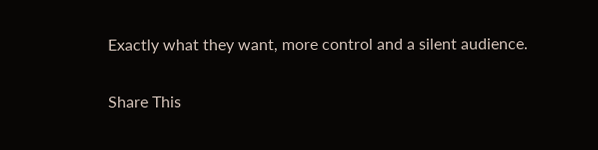Exactly what they want, more control and a silent audience.

Share This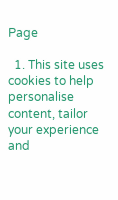Page

  1. This site uses cookies to help personalise content, tailor your experience and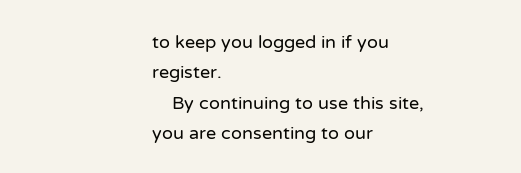to keep you logged in if you register.
    By continuing to use this site, you are consenting to our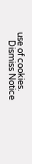use of cookies.
    Dismiss Notice